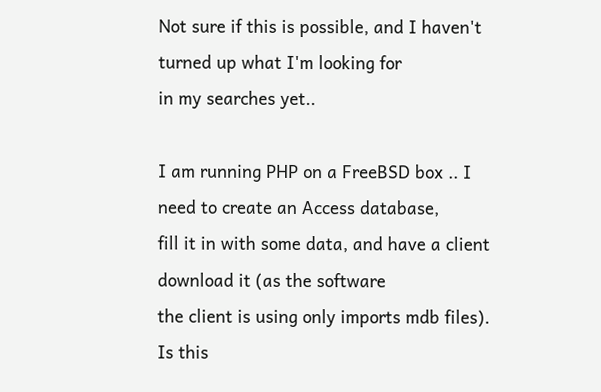Not sure if this is possible, and I haven't turned up what I'm looking for
in my searches yet..

I am running PHP on a FreeBSD box .. I need to create an Access database,
fill it in with some data, and have a client download it (as the software
the client is using only imports mdb files).  Is this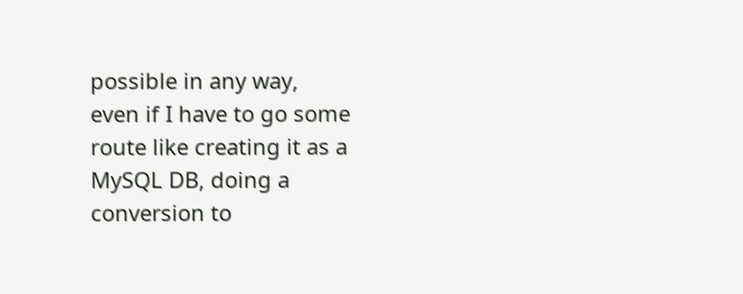possible in any way,
even if I have to go some route like creating it as a MySQL DB, doing a
conversion to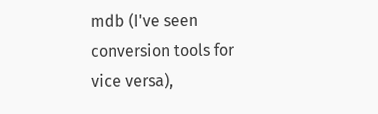mdb (I've seen conversion tools for vice versa),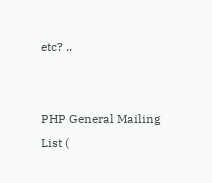etc? ..


PHP General Mailing List (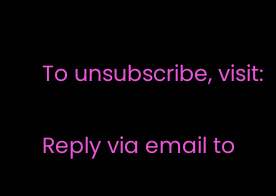To unsubscribe, visit:

Reply via email to